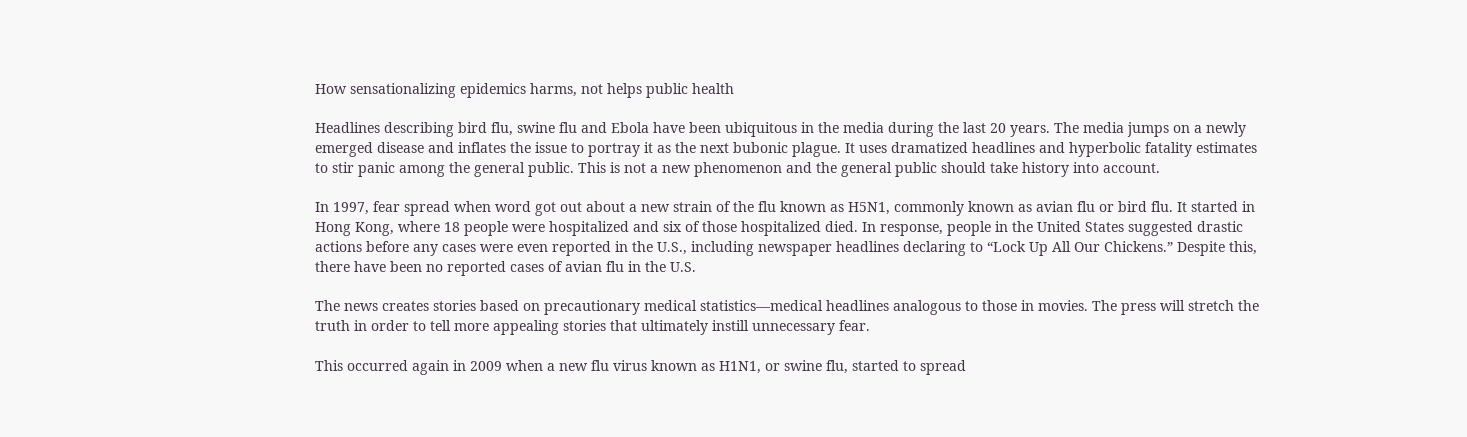How sensationalizing epidemics harms, not helps public health

Headlines describing bird flu, swine flu and Ebola have been ubiquitous in the media during the last 20 years. The media jumps on a newly emerged disease and inflates the issue to portray it as the next bubonic plague. It uses dramatized headlines and hyperbolic fatality estimates to stir panic among the general public. This is not a new phenomenon and the general public should take history into account.

In 1997, fear spread when word got out about a new strain of the flu known as H5N1, commonly known as avian flu or bird flu. It started in Hong Kong, where 18 people were hospitalized and six of those hospitalized died. In response, people in the United States suggested drastic actions before any cases were even reported in the U.S., including newspaper headlines declaring to “Lock Up All Our Chickens.” Despite this, there have been no reported cases of avian flu in the U.S.

The news creates stories based on precautionary medical statistics—medical headlines analogous to those in movies. The press will stretch the truth in order to tell more appealing stories that ultimately instill unnecessary fear.

This occurred again in 2009 when a new flu virus known as H1N1, or swine flu, started to spread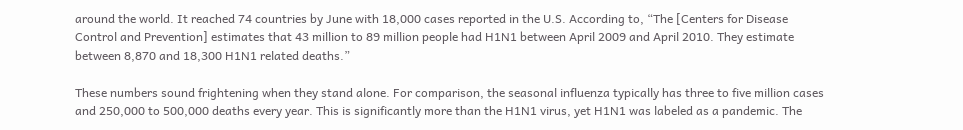around the world. It reached 74 countries by June with 18,000 cases reported in the U.S. According to, “The [Centers for Disease Control and Prevention] estimates that 43 million to 89 million people had H1N1 between April 2009 and April 2010. They estimate between 8,870 and 18,300 H1N1 related deaths.”

These numbers sound frightening when they stand alone. For comparison, the seasonal influenza typically has three to five million cases and 250,000 to 500,000 deaths every year. This is significantly more than the H1N1 virus, yet H1N1 was labeled as a pandemic. The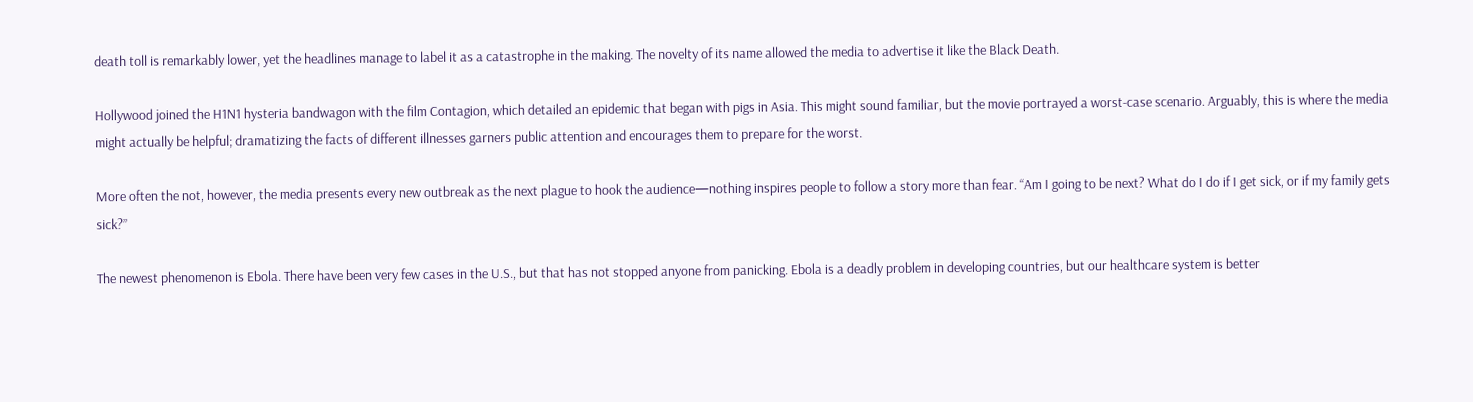death toll is remarkably lower, yet the headlines manage to label it as a catastrophe in the making. The novelty of its name allowed the media to advertise it like the Black Death.

Hollywood joined the H1N1 hysteria bandwagon with the film Contagion, which detailed an epidemic that began with pigs in Asia. This might sound familiar, but the movie portrayed a worst-case scenario. Arguably, this is where the media might actually be helpful; dramatizing the facts of different illnesses garners public attention and encourages them to prepare for the worst.

More often the not, however, the media presents every new outbreak as the next plague to hook the audience—nothing inspires people to follow a story more than fear. “Am I going to be next? What do I do if I get sick, or if my family gets sick?”

The newest phenomenon is Ebola. There have been very few cases in the U.S., but that has not stopped anyone from panicking. Ebola is a deadly problem in developing countries, but our healthcare system is better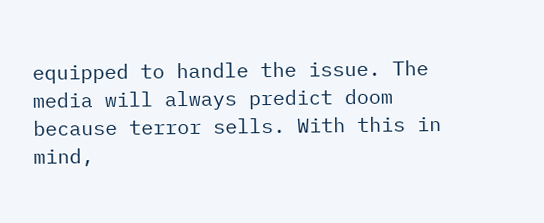equipped to handle the issue. The media will always predict doom because terror sells. With this in mind,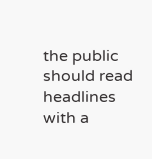the public should read headlines with a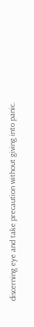discerning eye and take precaution without giving into panic.